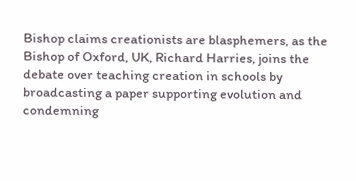Bishop claims creationists are blasphemers, as the Bishop of Oxford, UK, Richard Harries, joins the debate over teaching creation in schools by broadcasting a paper supporting evolution and condemning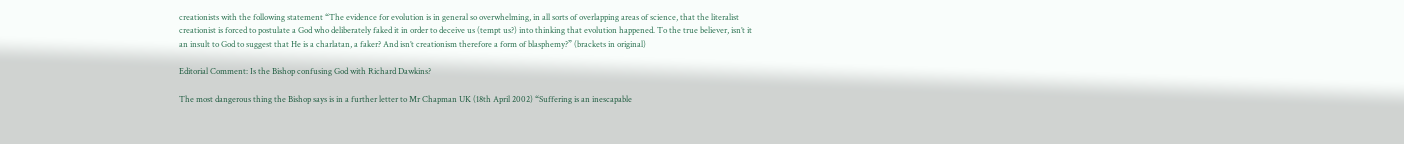creationists with the following statement “The evidence for evolution is in general so overwhelming, in all sorts of overlapping areas of science, that the literalist creationist is forced to postulate a God who deliberately faked it in order to deceive us (tempt us?) into thinking that evolution happened. To the true believer, isn’t it an insult to God to suggest that He is a charlatan, a faker? And isn’t creationism therefore a form of blasphemy?” (brackets in original)

Editorial Comment: Is the Bishop confusing God with Richard Dawkins?

The most dangerous thing the Bishop says is in a further letter to Mr Chapman UK (18th April 2002) “Suffering is an inescapable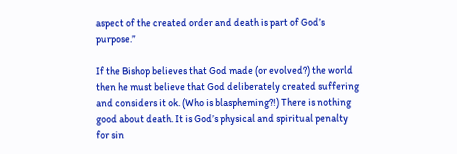aspect of the created order and death is part of God’s purpose.”

If the Bishop believes that God made (or evolved?) the world then he must believe that God deliberately created suffering and considers it ok. (Who is blaspheming?!) There is nothing good about death. It is God’s physical and spiritual penalty for sin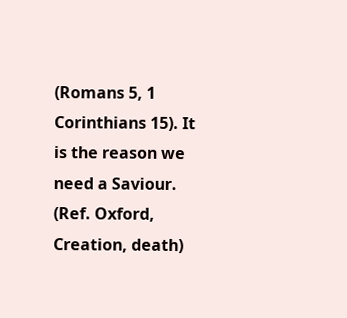(Romans 5, 1 Corinthians 15). It is the reason we need a Saviour. (Ref. Oxford, Creation, death)